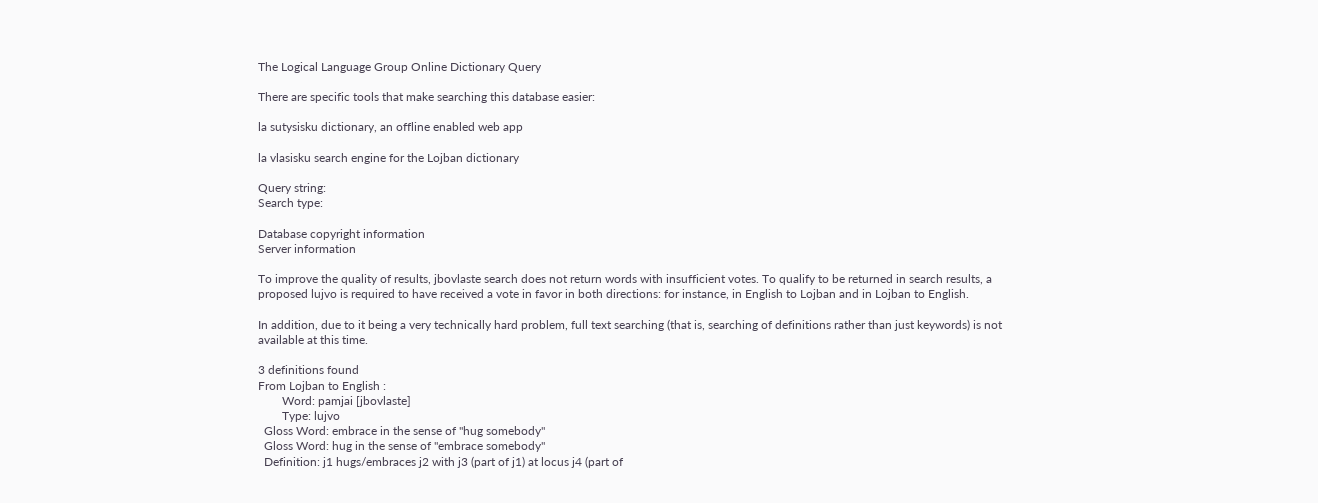The Logical Language Group Online Dictionary Query

There are specific tools that make searching this database easier:

la sutysisku dictionary, an offline enabled web app

la vlasisku search engine for the Lojban dictionary

Query string:
Search type:

Database copyright information
Server information

To improve the quality of results, jbovlaste search does not return words with insufficient votes. To qualify to be returned in search results, a proposed lujvo is required to have received a vote in favor in both directions: for instance, in English to Lojban and in Lojban to English.

In addition, due to it being a very technically hard problem, full text searching (that is, searching of definitions rather than just keywords) is not available at this time.

3 definitions found
From Lojban to English :
        Word: pamjai [jbovlaste]
        Type: lujvo
  Gloss Word: embrace in the sense of "hug somebody"
  Gloss Word: hug in the sense of "embrace somebody"
  Definition: j1 hugs/embraces j2 with j3 (part of j1) at locus j4 (part of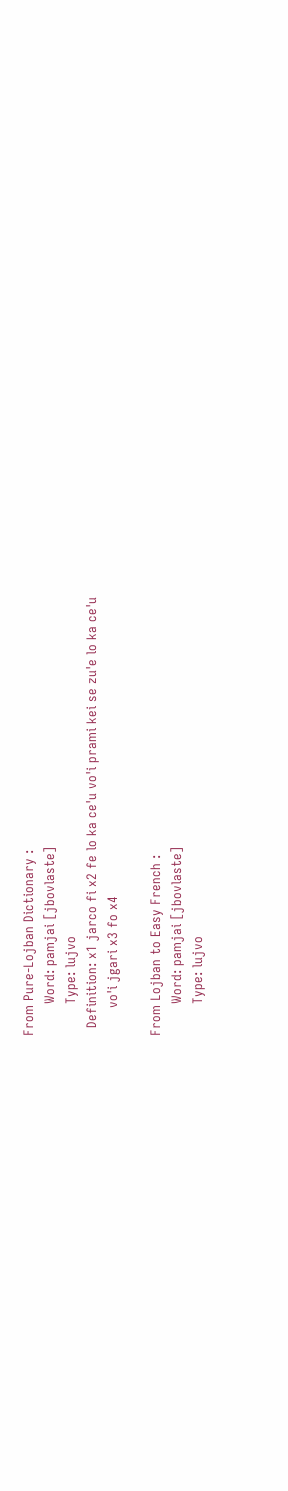From Pure-Lojban Dictionary :
        Word: pamjai [jbovlaste]
        Type: lujvo
  Definition: x1 jarco fi x2 fe lo ka ce'u vo'i prami kei se zu'e lo ka ce'u
       vo'i jgari x3 fo x4

From Lojban to Easy French :
        Word: pamjai [jbovlaste]
        Type: lujvo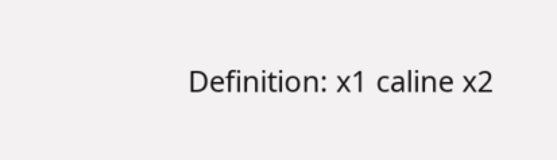Definition: x1 caline x2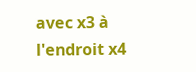avec x3 à l'endroit x4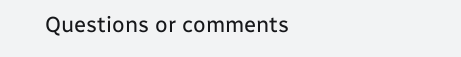Questions or comments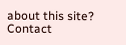about this site? Contact